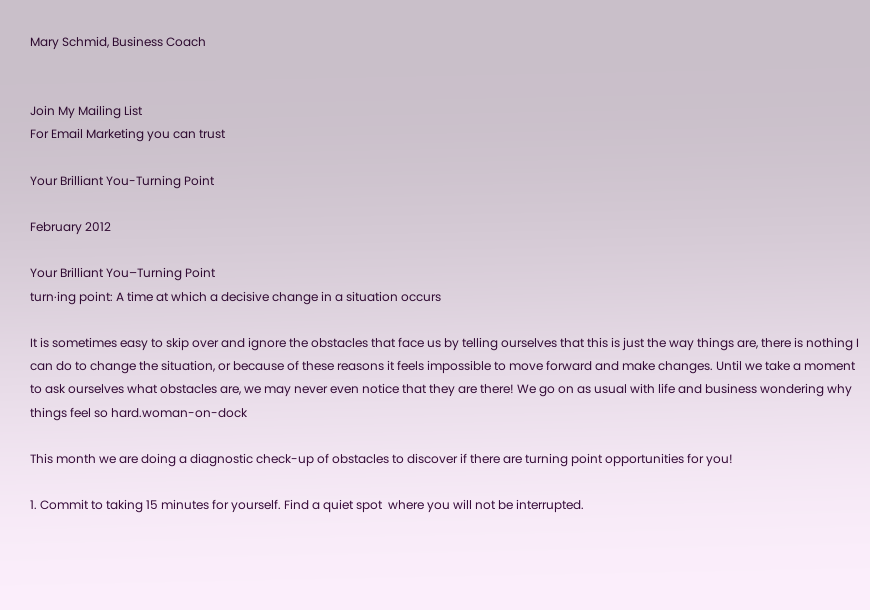Mary Schmid, Business Coach


Join My Mailing List
For Email Marketing you can trust

Your Brilliant You-Turning Point

February 2012

Your Brilliant You–Turning Point
turn·ing point: A time at which a decisive change in a situation occurs

It is sometimes easy to skip over and ignore the obstacles that face us by telling ourselves that this is just the way things are, there is nothing I can do to change the situation, or because of these reasons it feels impossible to move forward and make changes. Until we take a moment to ask ourselves what obstacles are, we may never even notice that they are there! We go on as usual with life and business wondering why things feel so hard.woman-on-dock

This month we are doing a diagnostic check-up of obstacles to discover if there are turning point opportunities for you!

1. Commit to taking 15 minutes for yourself. Find a quiet spot  where you will not be interrupted.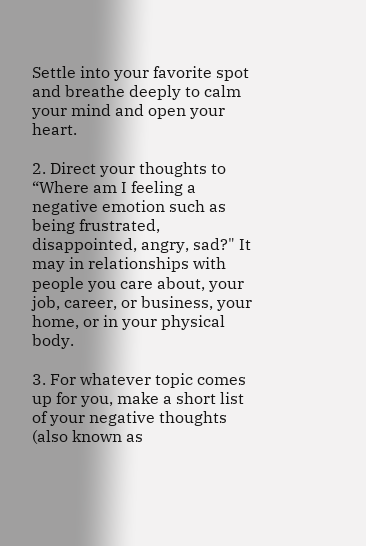Settle into your favorite spot and breathe deeply to calm your mind and open your heart.

2. Direct your thoughts to “Where am I feeling a negative emotion such as being frustrated, disappointed, angry, sad?" It may in relationships with people you care about, your job, career, or business, your home, or in your physical body.

3. For whatever topic comes up for you, make a short list of your negative thoughts (also known as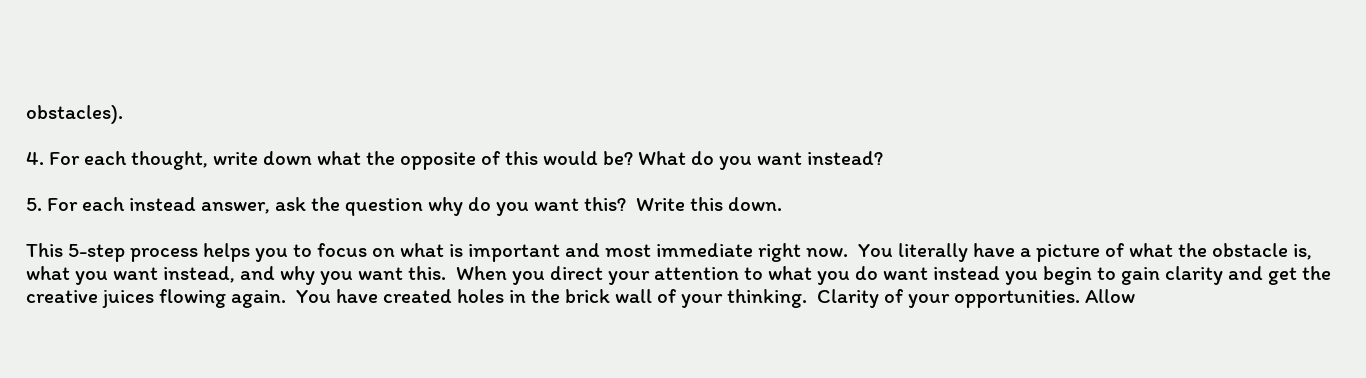obstacles).

4. For each thought, write down what the opposite of this would be? What do you want instead?

5. For each instead answer, ask the question why do you want this?  Write this down.

This 5-step process helps you to focus on what is important and most immediate right now.  You literally have a picture of what the obstacle is, what you want instead, and why you want this.  When you direct your attention to what you do want instead you begin to gain clarity and get the creative juices flowing again.  You have created holes in the brick wall of your thinking.  Clarity of your opportunities. Allow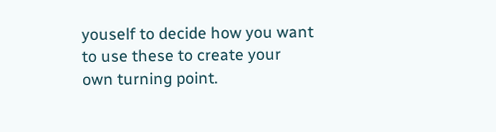youself to decide how you want to use these to create your own turning point.